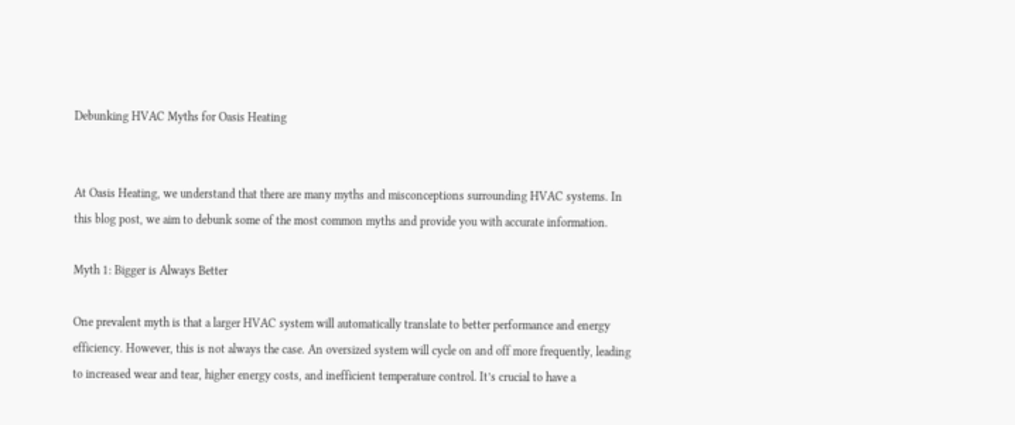Debunking HVAC Myths for Oasis Heating


At Oasis Heating, we understand that there are many myths and misconceptions surrounding HVAC systems. In this blog post, we aim to debunk some of the most common myths and provide you with accurate information.

Myth 1: Bigger is Always Better

One prevalent myth is that a larger HVAC system will automatically translate to better performance and energy efficiency. However, this is not always the case. An oversized system will cycle on and off more frequently, leading to increased wear and tear, higher energy costs, and inefficient temperature control. It’s crucial to have a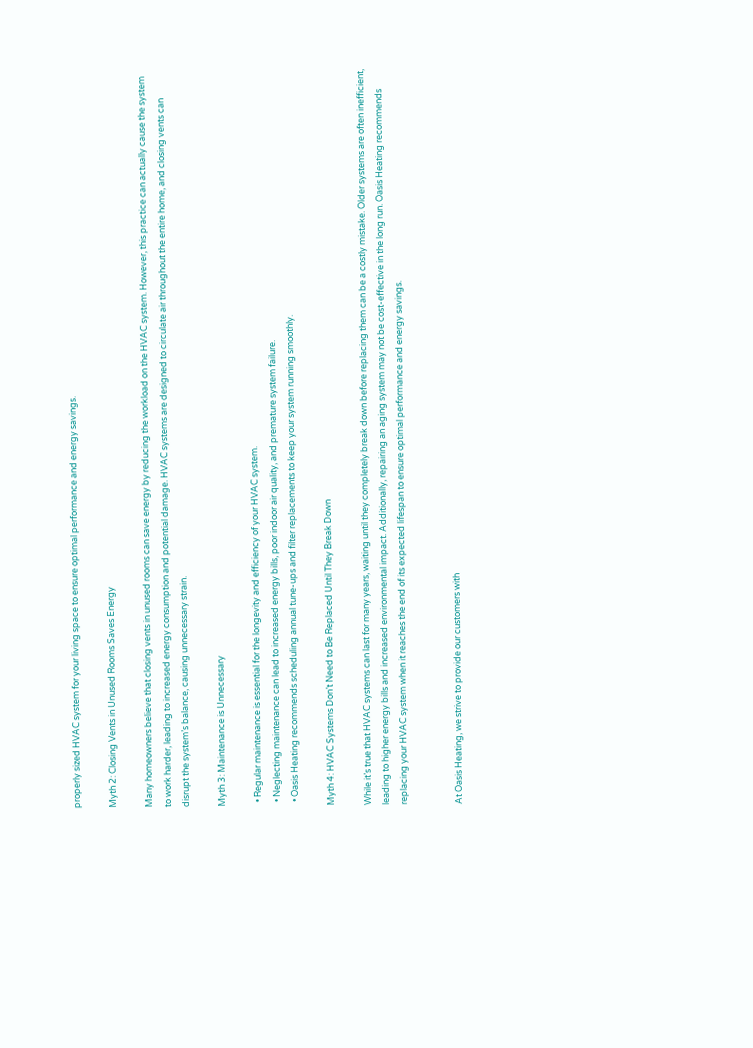properly sized HVAC system for your living space to ensure optimal performance and energy savings.

Myth 2: Closing Vents in Unused Rooms Saves Energy

Many homeowners believe that closing vents in unused rooms can save energy by reducing the workload on the HVAC system. However, this practice can actually cause the system to work harder, leading to increased energy consumption and potential damage. HVAC systems are designed to circulate air throughout the entire home, and closing vents can disrupt the system’s balance, causing unnecessary strain.

Myth 3: Maintenance is Unnecessary

  • Regular maintenance is essential for the longevity and efficiency of your HVAC system.
  • Neglecting maintenance can lead to increased energy bills, poor indoor air quality, and premature system failure.
  • Oasis Heating recommends scheduling annual tune-ups and filter replacements to keep your system running smoothly.

Myth 4: HVAC Systems Don’t Need to Be Replaced Until They Break Down

While it’s true that HVAC systems can last for many years, waiting until they completely break down before replacing them can be a costly mistake. Older systems are often inefficient, leading to higher energy bills and increased environmental impact. Additionally, repairing an aging system may not be cost-effective in the long run. Oasis Heating recommends replacing your HVAC system when it reaches the end of its expected lifespan to ensure optimal performance and energy savings.


At Oasis Heating, we strive to provide our customers with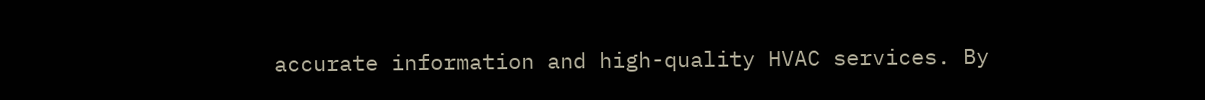accurate information and high-quality HVAC services. By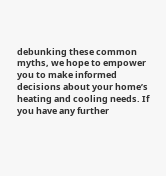debunking these common myths, we hope to empower you to make informed decisions about your home’s heating and cooling needs. If you have any further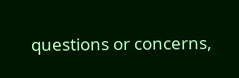questions or concerns,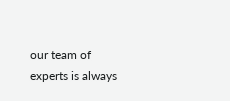our team of experts is always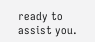ready to assist you.